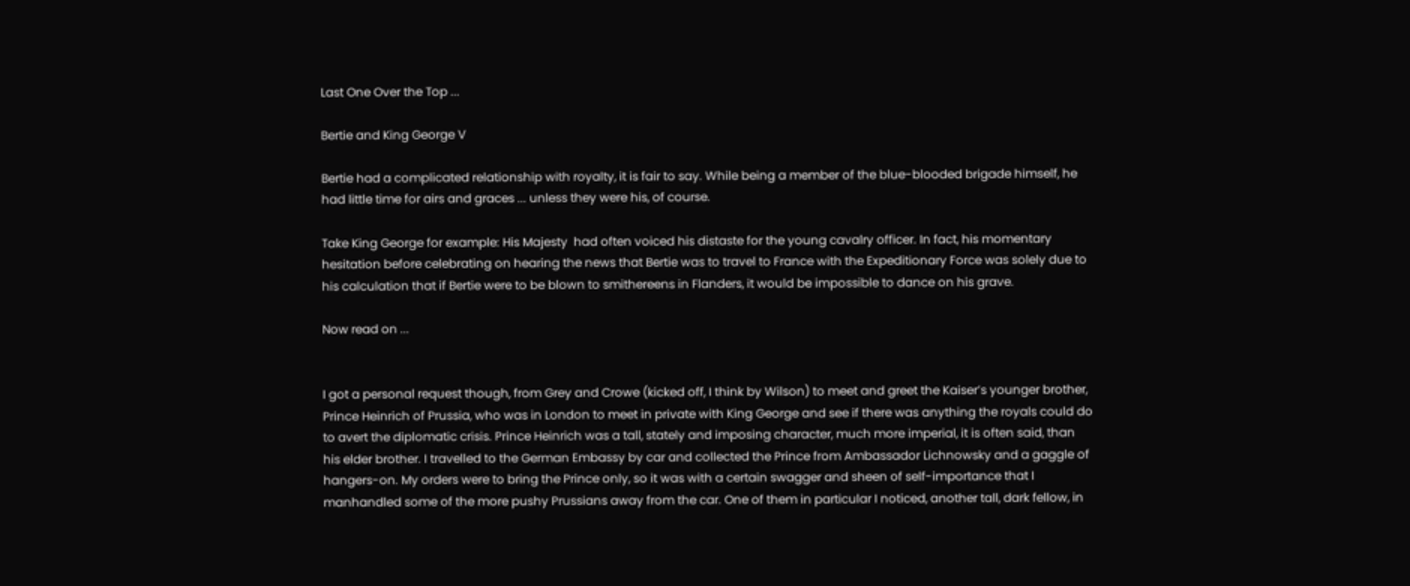Last One Over the Top ...

Bertie and King George V

Bertie had a complicated relationship with royalty, it is fair to say. While being a member of the blue-blooded brigade himself, he had little time for airs and graces ... unless they were his, of course.

Take King George for example: His Majesty  had often voiced his distaste for the young cavalry officer. In fact, his momentary hesitation before celebrating on hearing the news that Bertie was to travel to France with the Expeditionary Force was solely due to his calculation that if Bertie were to be blown to smithereens in Flanders, it would be impossible to dance on his grave.

Now read on ...


I got a personal request though, from Grey and Crowe (kicked off, I think by Wilson) to meet and greet the Kaiser’s younger brother, Prince Heinrich of Prussia, who was in London to meet in private with King George and see if there was anything the royals could do to avert the diplomatic crisis. Prince Heinrich was a tall, stately and imposing character, much more imperial, it is often said, than his elder brother. I travelled to the German Embassy by car and collected the Prince from Ambassador Lichnowsky and a gaggle of hangers-on. My orders were to bring the Prince only, so it was with a certain swagger and sheen of self-importance that I manhandled some of the more pushy Prussians away from the car. One of them in particular I noticed, another tall, dark fellow, in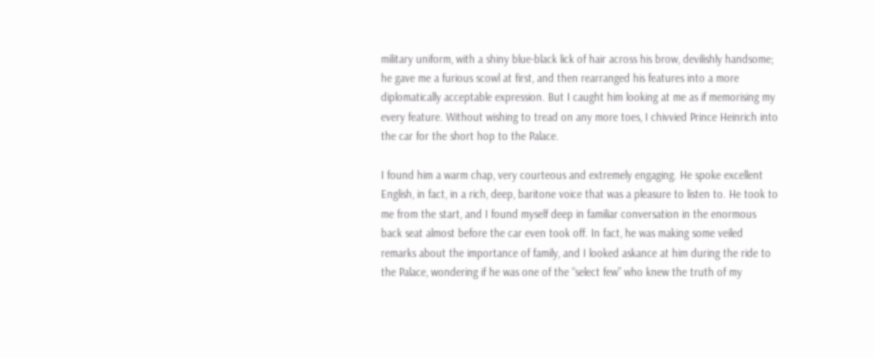military uniform, with a shiny blue-black lick of hair across his brow, devilishly handsome; he gave me a furious scowl at first, and then rearranged his features into a more diplomatically acceptable expression. But I caught him looking at me as if memorising my every feature. Without wishing to tread on any more toes, I chivvied Prince Heinrich into the car for the short hop to the Palace.

I found him a warm chap, very courteous and extremely engaging. He spoke excellent English, in fact, in a rich, deep, baritone voice that was a pleasure to listen to. He took to me from the start, and I found myself deep in familiar conversation in the enormous back seat almost before the car even took off. In fact, he was making some veiled remarks about the importance of family, and I looked askance at him during the ride to the Palace, wondering if he was one of the “select few” who knew the truth of my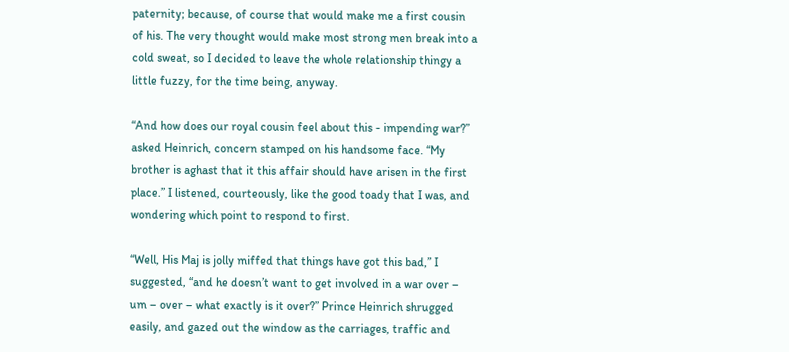paternity; because, of course that would make me a first cousin of his. The very thought would make most strong men break into a cold sweat, so I decided to leave the whole relationship thingy a little fuzzy, for the time being, anyway.

“And how does our royal cousin feel about this - impending war?” asked Heinrich, concern stamped on his handsome face. “My brother is aghast that it this affair should have arisen in the first place.” I listened, courteously, like the good toady that I was, and wondering which point to respond to first.

“Well, His Maj is jolly miffed that things have got this bad,” I suggested, “and he doesn’t want to get involved in a war over – um – over – what exactly is it over?” Prince Heinrich shrugged easily, and gazed out the window as the carriages, traffic and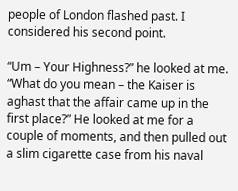people of London flashed past. I considered his second point.

“Um – Your Highness?” he looked at me. “What do you mean – the Kaiser is aghast that the affair came up in the first place?” He looked at me for a couple of moments, and then pulled out a slim cigarette case from his naval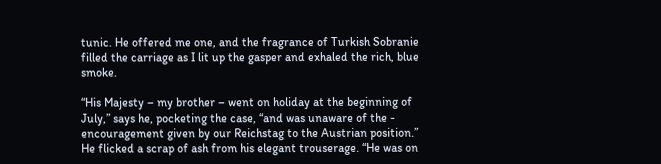tunic. He offered me one, and the fragrance of Turkish Sobranie filled the carriage as I lit up the gasper and exhaled the rich, blue smoke.

“His Majesty – my brother – went on holiday at the beginning of July,” says he, pocketing the case, “and was unaware of the - encouragement given by our Reichstag to the Austrian position.” He flicked a scrap of ash from his elegant trouserage. “He was on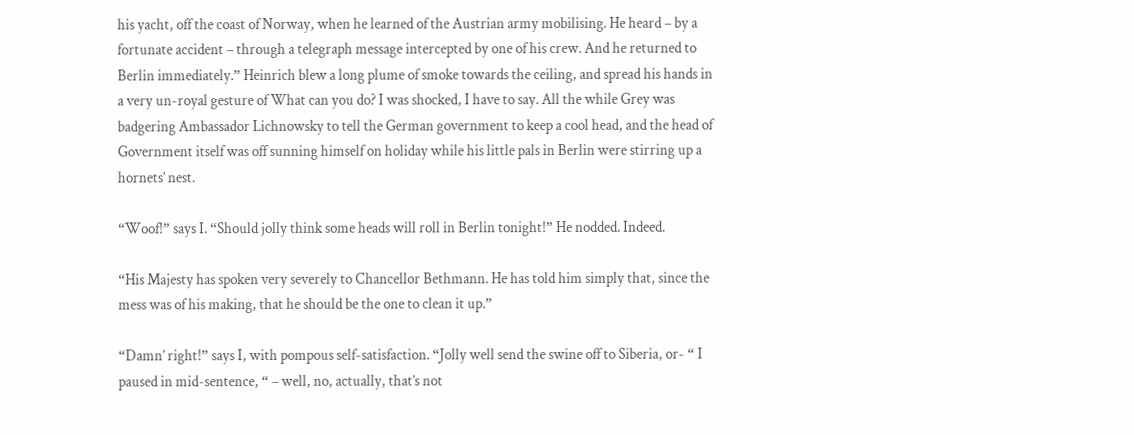his yacht, off the coast of Norway, when he learned of the Austrian army mobilising. He heard – by a fortunate accident – through a telegraph message intercepted by one of his crew. And he returned to Berlin immediately.” Heinrich blew a long plume of smoke towards the ceiling, and spread his hands in a very un-royal gesture of What can you do? I was shocked, I have to say. All the while Grey was badgering Ambassador Lichnowsky to tell the German government to keep a cool head, and the head of Government itself was off sunning himself on holiday while his little pals in Berlin were stirring up a hornets’ nest.

“Woof!” says I. “Should jolly think some heads will roll in Berlin tonight!” He nodded. Indeed.

“His Majesty has spoken very severely to Chancellor Bethmann. He has told him simply that, since the mess was of his making, that he should be the one to clean it up.”

“Damn’ right!” says I, with pompous self-satisfaction. “Jolly well send the swine off to Siberia, or- “ I paused in mid-sentence, “ – well, no, actually, that’s not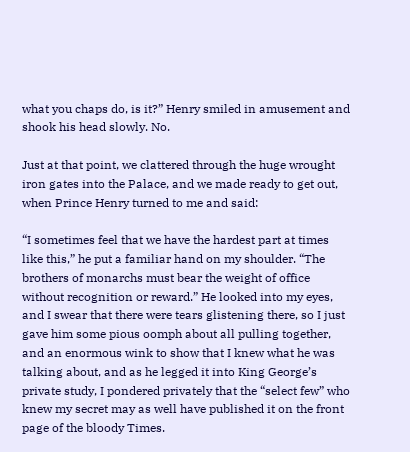what you chaps do, is it?” Henry smiled in amusement and shook his head slowly. No.

Just at that point, we clattered through the huge wrought iron gates into the Palace, and we made ready to get out, when Prince Henry turned to me and said:

“I sometimes feel that we have the hardest part at times like this,” he put a familiar hand on my shoulder. “The brothers of monarchs must bear the weight of office without recognition or reward.” He looked into my eyes, and I swear that there were tears glistening there, so I just gave him some pious oomph about all pulling together, and an enormous wink to show that I knew what he was talking about, and as he legged it into King George’s private study, I pondered privately that the “select few” who knew my secret may as well have published it on the front page of the bloody Times.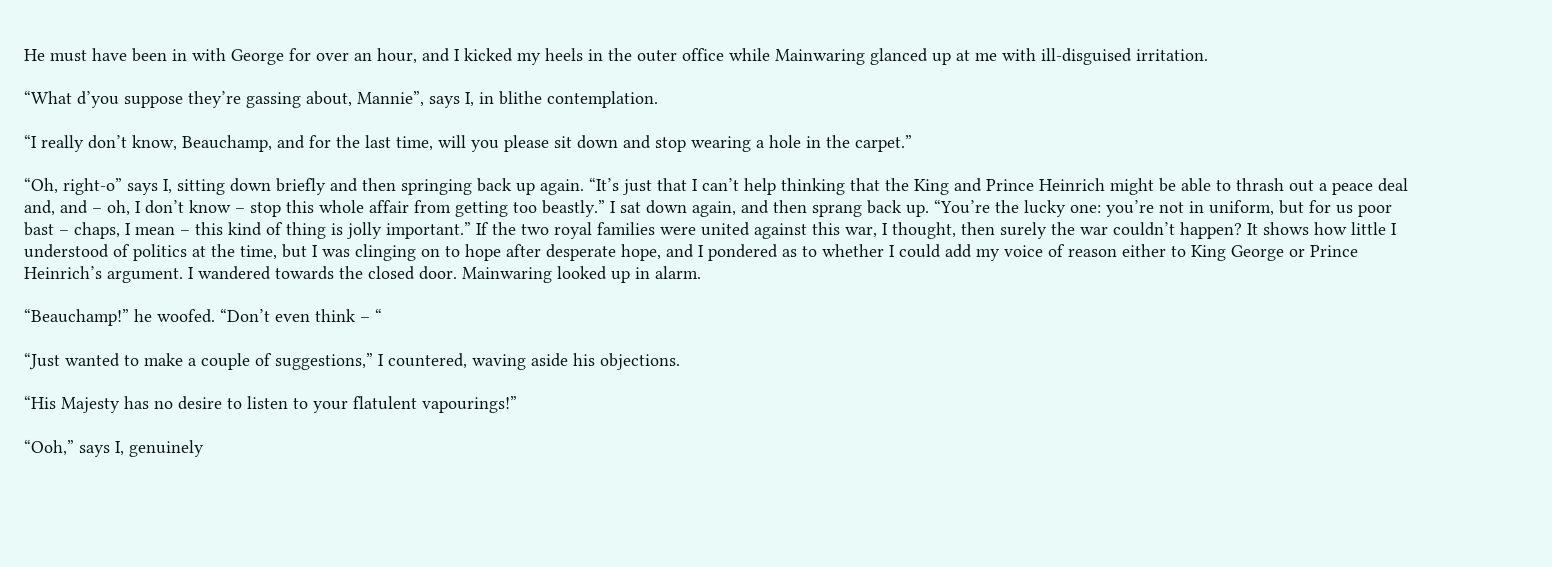He must have been in with George for over an hour, and I kicked my heels in the outer office while Mainwaring glanced up at me with ill-disguised irritation.

“What d’you suppose they’re gassing about, Mannie”, says I, in blithe contemplation.

“I really don’t know, Beauchamp, and for the last time, will you please sit down and stop wearing a hole in the carpet.”

“Oh, right-o” says I, sitting down briefly and then springing back up again. “It’s just that I can’t help thinking that the King and Prince Heinrich might be able to thrash out a peace deal and, and – oh, I don’t know – stop this whole affair from getting too beastly.” I sat down again, and then sprang back up. “You’re the lucky one: you’re not in uniform, but for us poor bast – chaps, I mean – this kind of thing is jolly important.” If the two royal families were united against this war, I thought, then surely the war couldn’t happen? It shows how little I understood of politics at the time, but I was clinging on to hope after desperate hope, and I pondered as to whether I could add my voice of reason either to King George or Prince Heinrich’s argument. I wandered towards the closed door. Mainwaring looked up in alarm.

“Beauchamp!” he woofed. “Don’t even think – “

“Just wanted to make a couple of suggestions,” I countered, waving aside his objections.

“His Majesty has no desire to listen to your flatulent vapourings!”

“Ooh,” says I, genuinely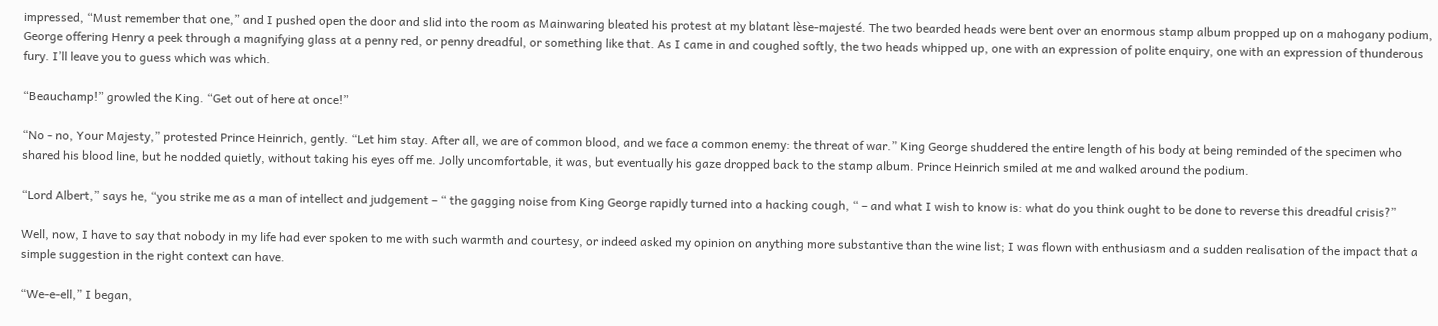impressed, “Must remember that one,” and I pushed open the door and slid into the room as Mainwaring bleated his protest at my blatant lèse-majesté. The two bearded heads were bent over an enormous stamp album propped up on a mahogany podium, George offering Henry a peek through a magnifying glass at a penny red, or penny dreadful, or something like that. As I came in and coughed softly, the two heads whipped up, one with an expression of polite enquiry, one with an expression of thunderous fury. I’ll leave you to guess which was which.

“Beauchamp!” growled the King. “Get out of here at once!”

“No - no, Your Majesty,” protested Prince Heinrich, gently. “Let him stay. After all, we are of common blood, and we face a common enemy: the threat of war.” King George shuddered the entire length of his body at being reminded of the specimen who shared his blood line, but he nodded quietly, without taking his eyes off me. Jolly uncomfortable, it was, but eventually his gaze dropped back to the stamp album. Prince Heinrich smiled at me and walked around the podium.

“Lord Albert,” says he, “you strike me as a man of intellect and judgement – “ the gagging noise from King George rapidly turned into a hacking cough, “ – and what I wish to know is: what do you think ought to be done to reverse this dreadful crisis?”

Well, now, I have to say that nobody in my life had ever spoken to me with such warmth and courtesy, or indeed asked my opinion on anything more substantive than the wine list; I was flown with enthusiasm and a sudden realisation of the impact that a simple suggestion in the right context can have.

“We-e-ell,” I began,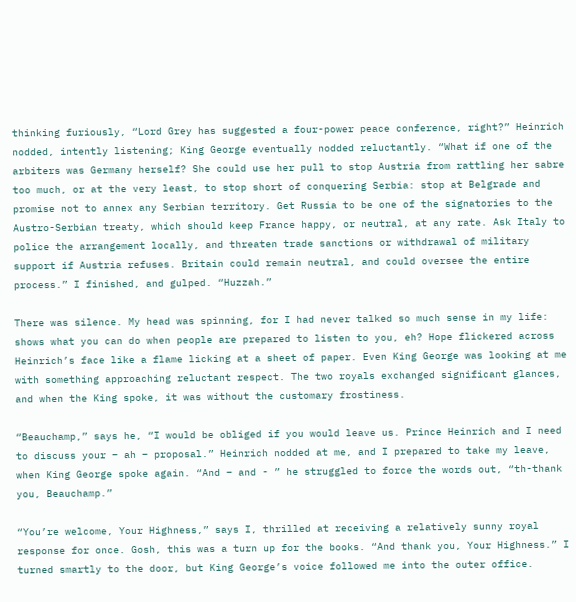thinking furiously, “Lord Grey has suggested a four-power peace conference, right?” Heinrich nodded, intently listening; King George eventually nodded reluctantly. “What if one of the arbiters was Germany herself? She could use her pull to stop Austria from rattling her sabre too much, or at the very least, to stop short of conquering Serbia: stop at Belgrade and promise not to annex any Serbian territory. Get Russia to be one of the signatories to the Austro-Serbian treaty, which should keep France happy, or neutral, at any rate. Ask Italy to police the arrangement locally, and threaten trade sanctions or withdrawal of military support if Austria refuses. Britain could remain neutral, and could oversee the entire process.” I finished, and gulped. “Huzzah.”

There was silence. My head was spinning, for I had never talked so much sense in my life: shows what you can do when people are prepared to listen to you, eh? Hope flickered across Heinrich’s face like a flame licking at a sheet of paper. Even King George was looking at me with something approaching reluctant respect. The two royals exchanged significant glances, and when the King spoke, it was without the customary frostiness.

“Beauchamp,” says he, “I would be obliged if you would leave us. Prince Heinrich and I need to discuss your – ah – proposal.” Heinrich nodded at me, and I prepared to take my leave, when King George spoke again. “And – and - ” he struggled to force the words out, “th-thank you, Beauchamp.”

“You’re welcome, Your Highness,” says I, thrilled at receiving a relatively sunny royal response for once. Gosh, this was a turn up for the books. “And thank you, Your Highness.” I turned smartly to the door, but King George’s voice followed me into the outer office.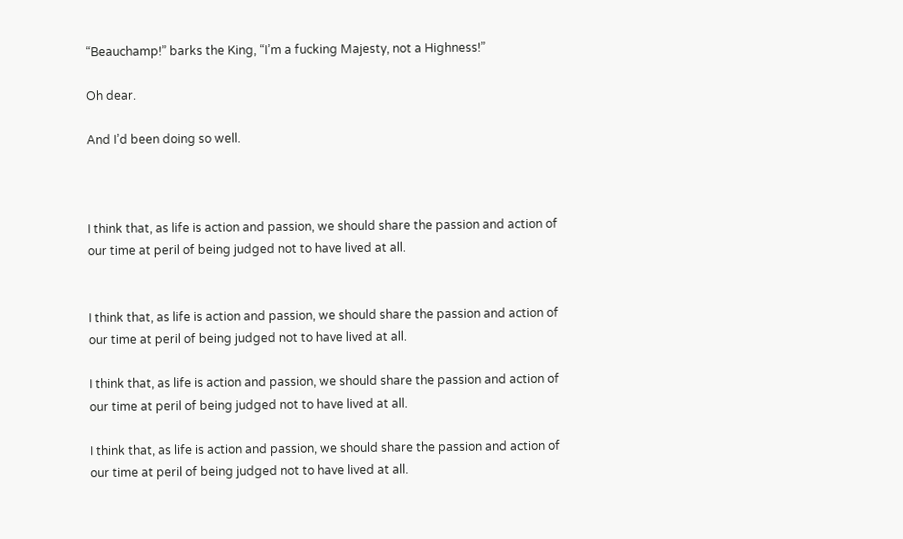“Beauchamp!” barks the King, “I’m a fucking Majesty, not a Highness!”

Oh dear.

And I’d been doing so well.



I think that, as life is action and passion, we should share the passion and action of our time at peril of being judged not to have lived at all.


I think that, as life is action and passion, we should share the passion and action of our time at peril of being judged not to have lived at all.

I think that, as life is action and passion, we should share the passion and action of our time at peril of being judged not to have lived at all.

I think that, as life is action and passion, we should share the passion and action of our time at peril of being judged not to have lived at all.